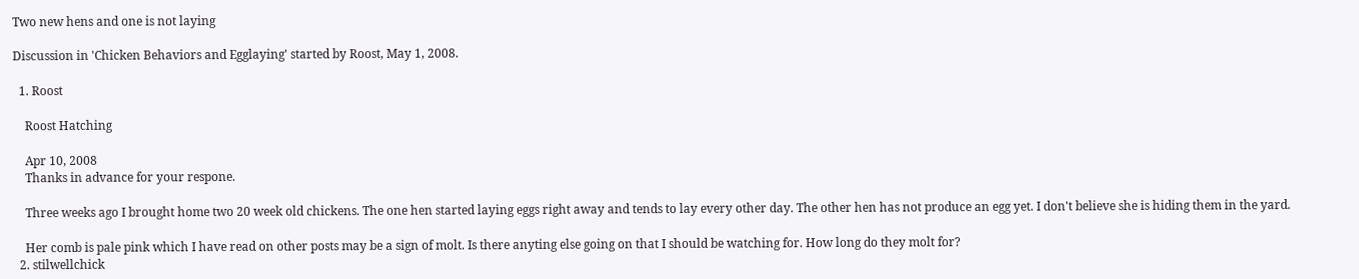Two new hens and one is not laying

Discussion in 'Chicken Behaviors and Egglaying' started by Roost, May 1, 2008.

  1. Roost

    Roost Hatching

    Apr 10, 2008
    Thanks in advance for your respone.

    Three weeks ago I brought home two 20 week old chickens. The one hen started laying eggs right away and tends to lay every other day. The other hen has not produce an egg yet. I don't believe she is hiding them in the yard.

    Her comb is pale pink which I have read on other posts may be a sign of molt. Is there anyting else going on that I should be watching for. How long do they molt for?
  2. stilwellchick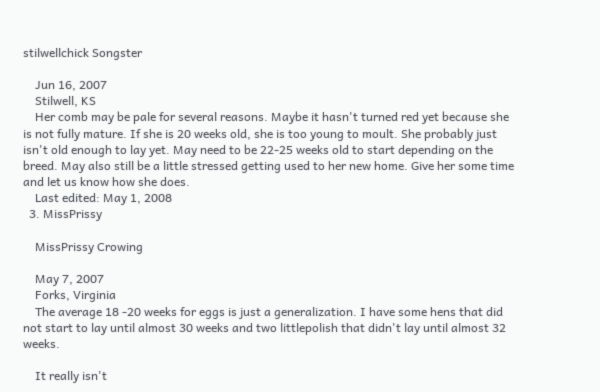stilwellchick Songster

    Jun 16, 2007
    Stilwell, KS
    Her comb may be pale for several reasons. Maybe it hasn't turned red yet because she is not fully mature. If she is 20 weeks old, she is too young to moult. She probably just isn't old enough to lay yet. May need to be 22-25 weeks old to start depending on the breed. May also still be a little stressed getting used to her new home. Give her some time and let us know how she does.
    Last edited: May 1, 2008
  3. MissPrissy

    MissPrissy Crowing

    May 7, 2007
    Forks, Virginia
    The average 18 -20 weeks for eggs is just a generalization. I have some hens that did not start to lay until almost 30 weeks and two littlepolish that didn't lay until almost 32 weeks.

    It really isn't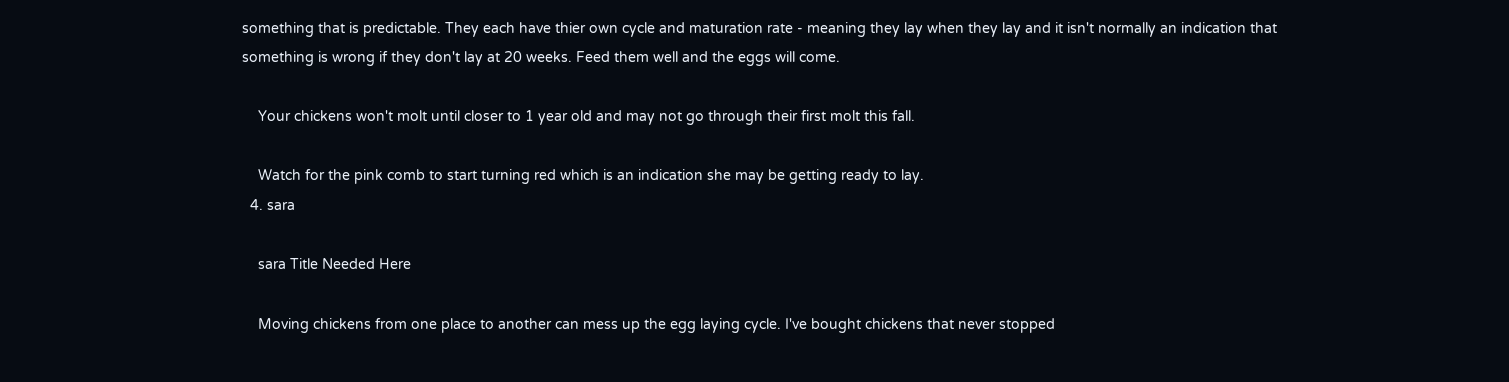something that is predictable. They each have thier own cycle and maturation rate - meaning they lay when they lay and it isn't normally an indication that something is wrong if they don't lay at 20 weeks. Feed them well and the eggs will come.

    Your chickens won't molt until closer to 1 year old and may not go through their first molt this fall.

    Watch for the pink comb to start turning red which is an indication she may be getting ready to lay.
  4. sara

    sara Title Needed Here

    Moving chickens from one place to another can mess up the egg laying cycle. I've bought chickens that never stopped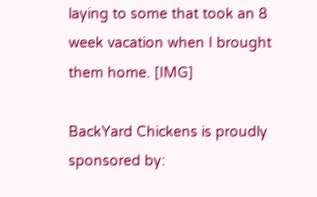laying to some that took an 8 week vacation when I brought them home. [IMG]

BackYard Chickens is proudly sponsored by: